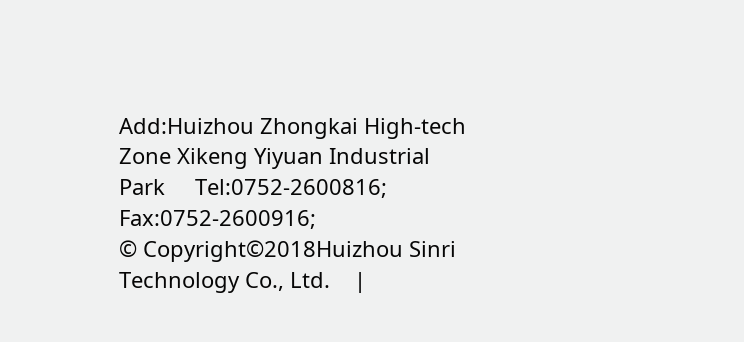Add:Huizhou Zhongkai High-tech Zone Xikeng Yiyuan Industrial Park     Tel:0752-2600816;   Fax:0752-2600916;
© Copyright©2018Huizhou Sinri Technology Co., Ltd.    |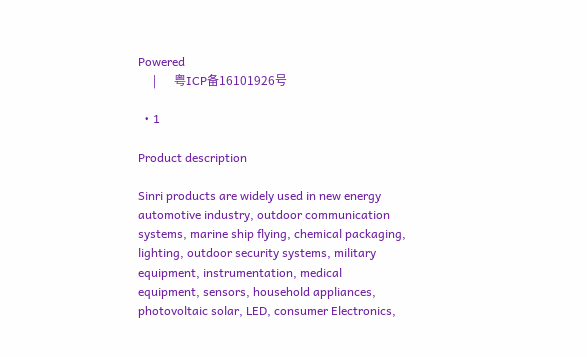Powered
     |      粤ICP备16101926号

  • 1

Product description

Sinri products are widely used in new energy automotive industry, outdoor communication systems, marine ship flying, chemical packaging, lighting, outdoor security systems, military equipment, instrumentation, medical equipment, sensors, household appliances, photovoltaic solar, LED, consumer Electronics,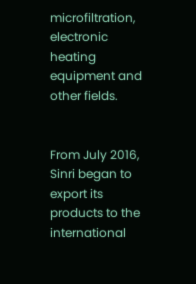microfiltration, electronic heating equipment and other fields.


From July 2016, Sinri began to export its products to the international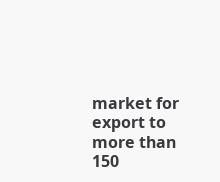market for export to more than 150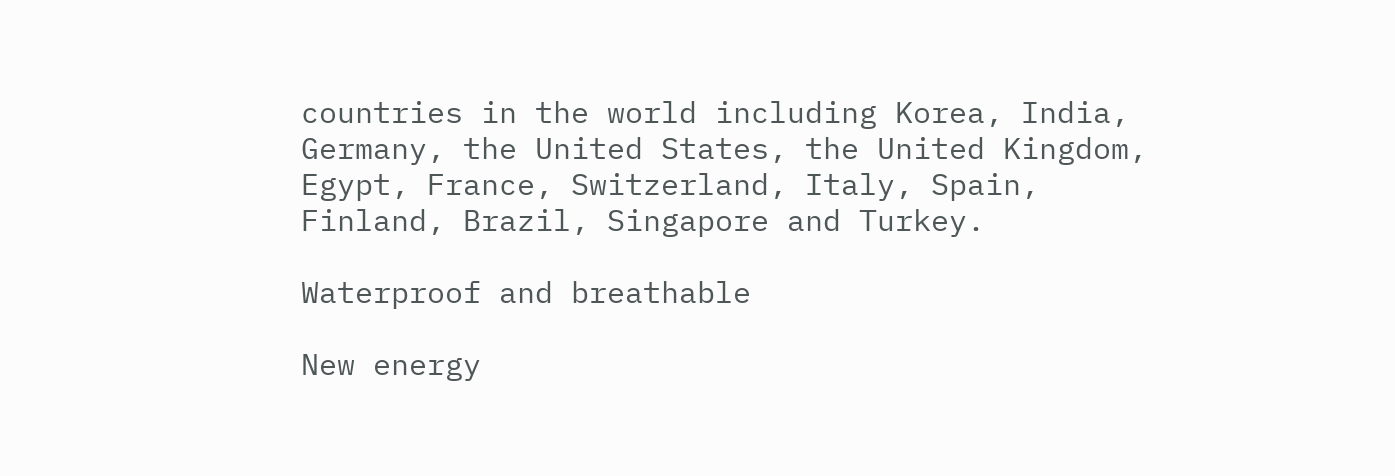countries in the world including Korea, India, Germany, the United States, the United Kingdom, Egypt, France, Switzerland, Italy, Spain, Finland, Brazil, Singapore and Turkey.

Waterproof and breathable

New energy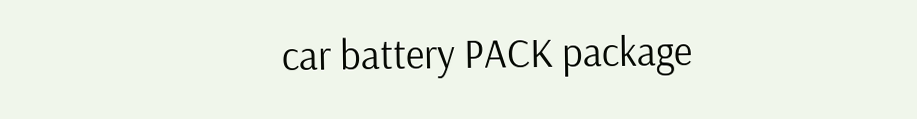car battery PACK package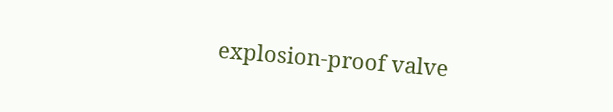explosion-proof valve